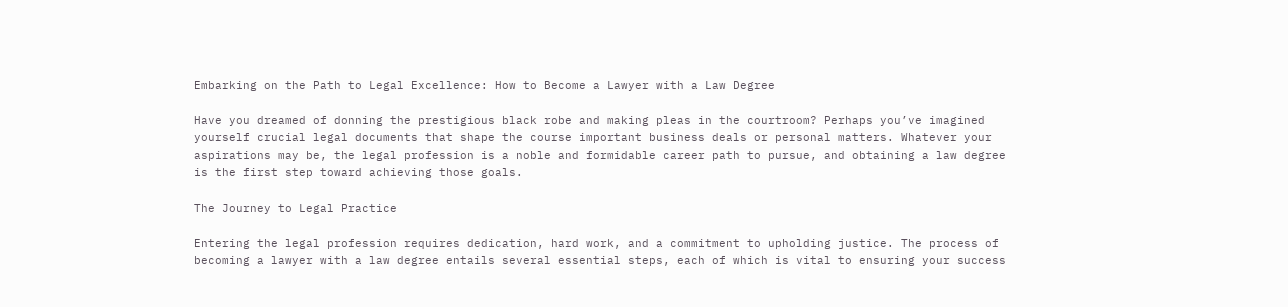Embarking on the Path to Legal Excellence: How to Become a Lawyer with a Law Degree

Have you dreamed of donning the prestigious black robe and making pleas in the courtroom? Perhaps you’ve imagined yourself crucial legal documents that shape the course important business deals or personal matters. Whatever your aspirations may be, the legal profession is a noble and formidable career path to pursue, and obtaining a law degree is the first step toward achieving those goals.

The Journey to Legal Practice

Entering the legal profession requires dedication, hard work, and a commitment to upholding justice. The process of becoming a lawyer with a law degree entails several essential steps, each of which is vital to ensuring your success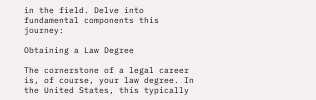in the field. Delve into fundamental components this journey:

Obtaining a Law Degree

The cornerstone of a legal career is, of course, your law degree. In the United States, this typically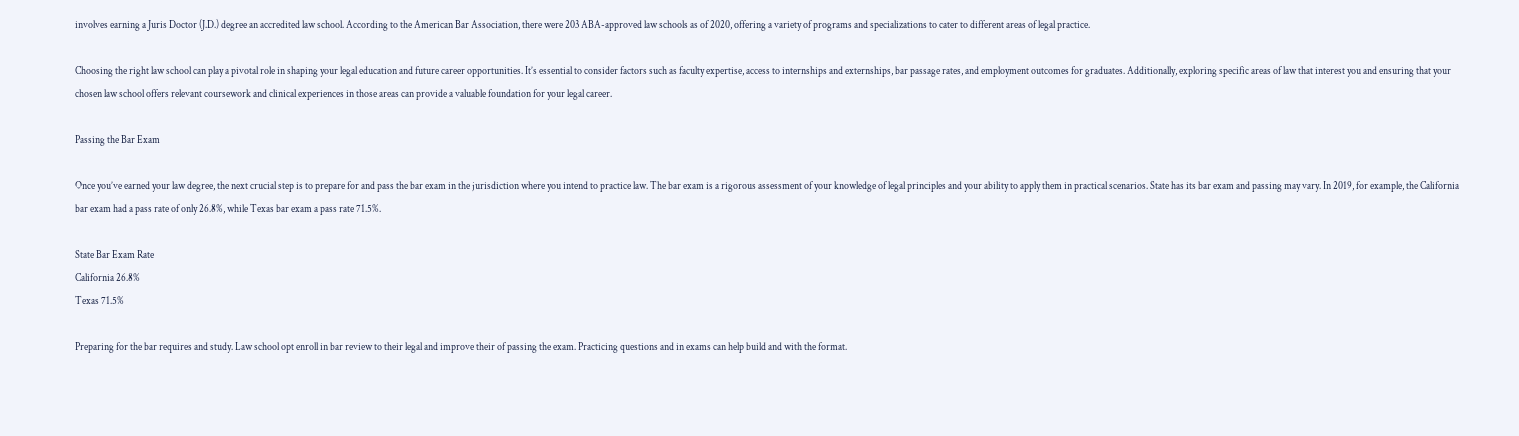involves earning a Juris Doctor (J.D.) degree an accredited law school. According to the American Bar Association, there were 203 ABA-approved law schools as of 2020, offering a variety of programs and specializations to cater to different areas of legal practice.

Choosing the right law school can play a pivotal role in shaping your legal education and future career opportunities. It’s essential to consider factors such as faculty expertise, access to internships and externships, bar passage rates, and employment outcomes for graduates. Additionally, exploring specific areas of law that interest you and ensuring that your chosen law school offers relevant coursework and clinical experiences in those areas can provide a valuable foundation for your legal career.

Passing the Bar Exam

Once you’ve earned your law degree, the next crucial step is to prepare for and pass the bar exam in the jurisdiction where you intend to practice law. The bar exam is a rigorous assessment of your knowledge of legal principles and your ability to apply them in practical scenarios. State has its bar exam and passing may vary. In 2019, for example, the California bar exam had a pass rate of only 26.8%, while Texas bar exam a pass rate 71.5%.

State Bar Exam Rate
California 26.8%
Texas 71.5%

Preparing for the bar requires and study. Law school opt enroll in bar review to their legal and improve their of passing the exam. Practicing questions and in exams can help build and with the format.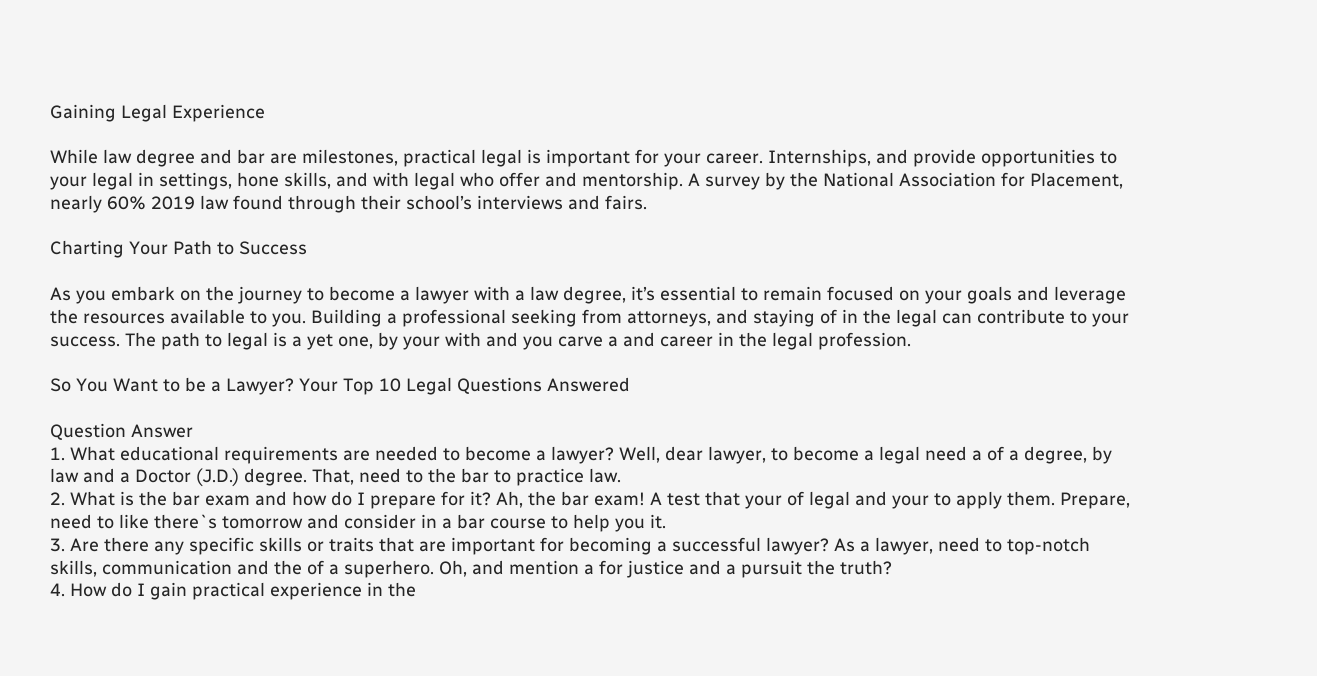Gaining Legal Experience

While law degree and bar are milestones, practical legal is important for your career. Internships, and provide opportunities to your legal in settings, hone skills, and with legal who offer and mentorship. A survey by the National Association for Placement, nearly 60% 2019 law found through their school’s interviews and fairs.

Charting Your Path to Success

As you embark on the journey to become a lawyer with a law degree, it’s essential to remain focused on your goals and leverage the resources available to you. Building a professional seeking from attorneys, and staying of in the legal can contribute to your success. The path to legal is a yet one, by your with and you carve a and career in the legal profession.

So You Want to be a Lawyer? Your Top 10 Legal Questions Answered

Question Answer
1. What educational requirements are needed to become a lawyer? Well, dear lawyer, to become a legal need a of a degree, by law and a Doctor (J.D.) degree. That, need to the bar to practice law.
2. What is the bar exam and how do I prepare for it? Ah, the bar exam! A test that your of legal and your to apply them. Prepare, need to like there`s tomorrow and consider in a bar course to help you it.
3. Are there any specific skills or traits that are important for becoming a successful lawyer? As a lawyer, need to top-notch skills, communication and the of a superhero. Oh, and mention a for justice and a pursuit the truth?
4. How do I gain practical experience in the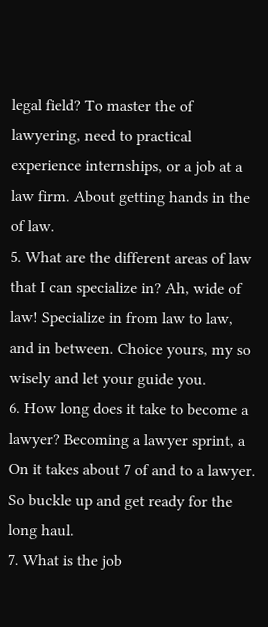legal field? To master the of lawyering, need to practical experience internships, or a job at a law firm. About getting hands in the of law.
5. What are the different areas of law that I can specialize in? Ah, wide of law! Specialize in from law to law, and in between. Choice yours, my so wisely and let your guide you.
6. How long does it take to become a lawyer? Becoming a lawyer sprint, a On it takes about 7 of and to a lawyer. So buckle up and get ready for the long haul.
7. What is the job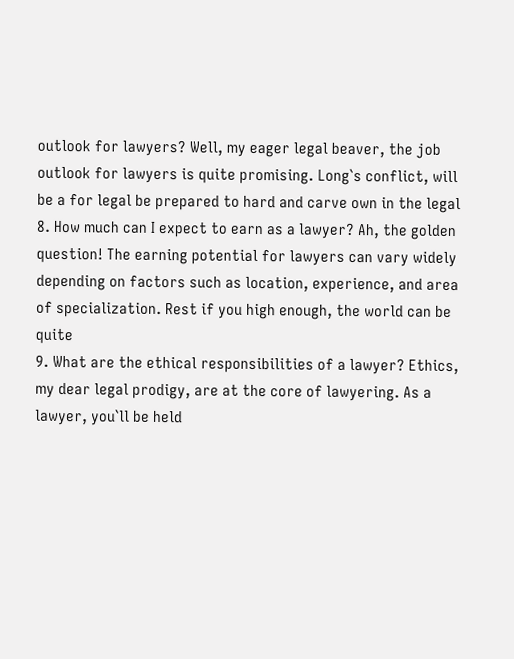outlook for lawyers? Well, my eager legal beaver, the job outlook for lawyers is quite promising. Long`s conflict, will be a for legal be prepared to hard and carve own in the legal
8. How much can I expect to earn as a lawyer? Ah, the golden question! The earning potential for lawyers can vary widely depending on factors such as location, experience, and area of specialization. Rest if you high enough, the world can be quite
9. What are the ethical responsibilities of a lawyer? Ethics, my dear legal prodigy, are at the core of lawyering. As a lawyer, you`ll be held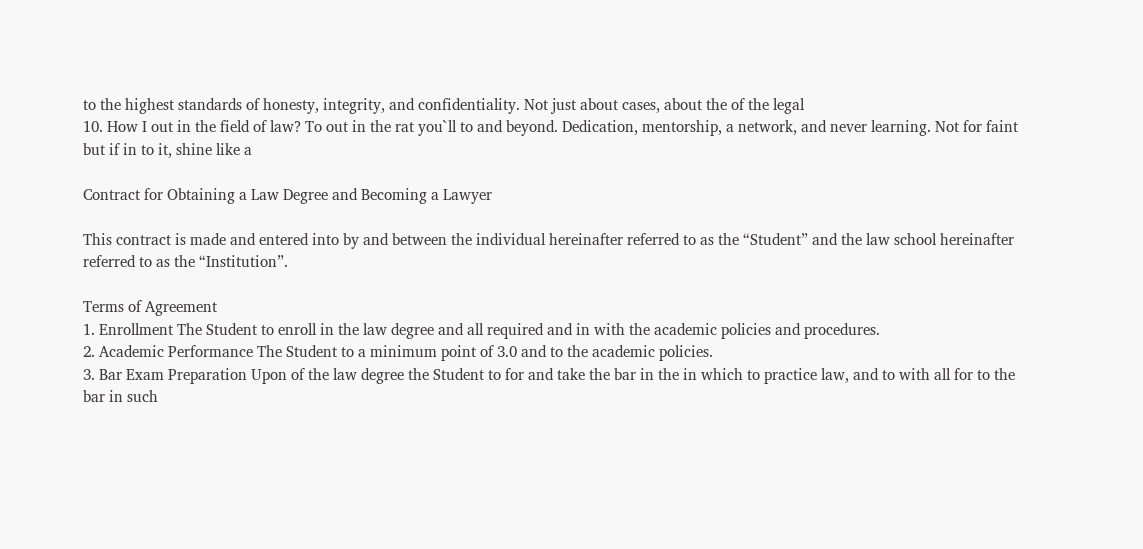to the highest standards of honesty, integrity, and confidentiality. Not just about cases, about the of the legal
10. How I out in the field of law? To out in the rat you`ll to and beyond. Dedication, mentorship, a network, and never learning. Not for faint but if in to it, shine like a

Contract for Obtaining a Law Degree and Becoming a Lawyer

This contract is made and entered into by and between the individual hereinafter referred to as the “Student” and the law school hereinafter referred to as the “Institution”.

Terms of Agreement
1. Enrollment The Student to enroll in the law degree and all required and in with the academic policies and procedures.
2. Academic Performance The Student to a minimum point of 3.0 and to the academic policies.
3. Bar Exam Preparation Upon of the law degree the Student to for and take the bar in the in which to practice law, and to with all for to the bar in such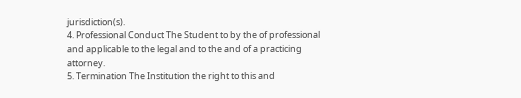jurisdiction(s).
4. Professional Conduct The Student to by the of professional and applicable to the legal and to the and of a practicing attorney.
5. Termination The Institution the right to this and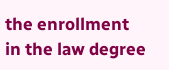the enrollment in the law degree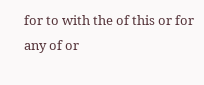for to with the of this or for any of or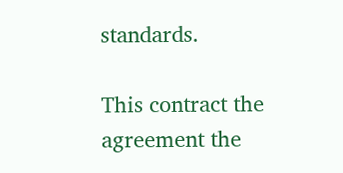standards.

This contract the agreement the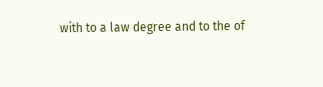with to a law degree and to the of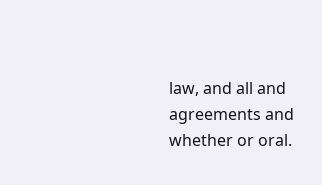law, and all and agreements and whether or oral.